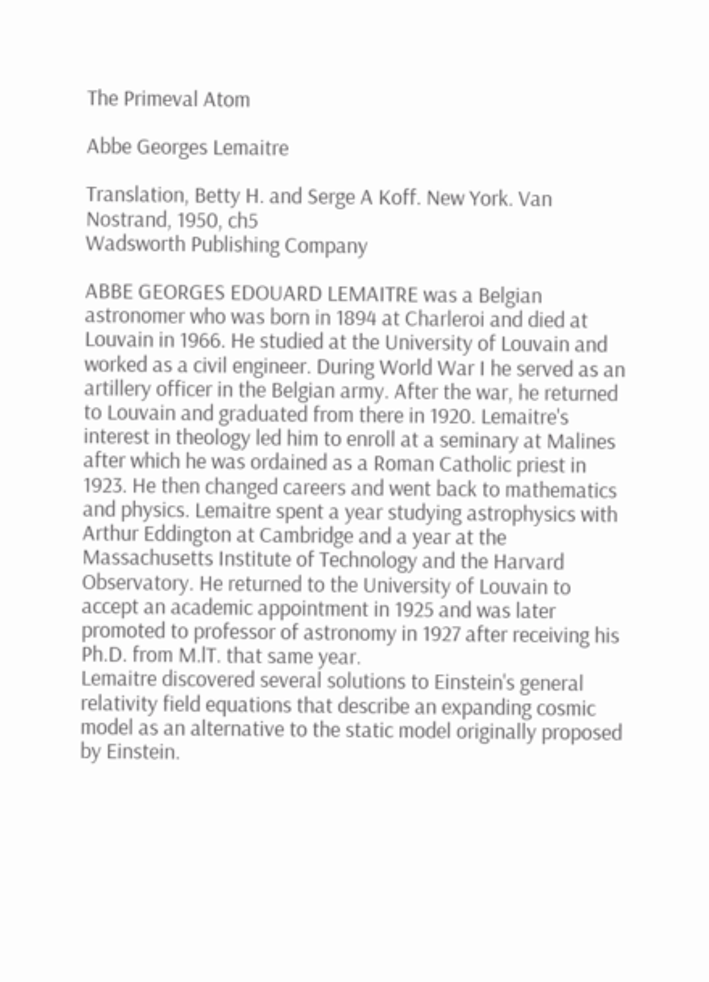The Primeval Atom

Abbe Georges Lemaitre

Translation, Betty H. and Serge A Koff. New York. Van Nostrand, 1950, ch5
Wadsworth Publishing Company

ABBE GEORGES EDOUARD LEMAITRE was a Belgian astronomer who was born in 1894 at Charleroi and died at Louvain in 1966. He studied at the University of Louvain and worked as a civil engineer. During World War I he served as an artillery officer in the Belgian army. After the war, he returned to Louvain and graduated from there in 1920. Lemaitre's interest in theology led him to enroll at a seminary at Malines after which he was ordained as a Roman Catholic priest in 1923. He then changed careers and went back to mathematics and physics. Lemaitre spent a year studying astrophysics with Arthur Eddington at Cambridge and a year at the Massachusetts Institute of Technology and the Harvard Observatory. He returned to the University of Louvain to accept an academic appointment in 1925 and was later promoted to professor of astronomy in 1927 after receiving his Ph.D. from M.lT. that same year.
Lemaitre discovered several solutions to Einstein's general relativity field equations that describe an expanding cosmic model as an alternative to the static model originally proposed by Einstein.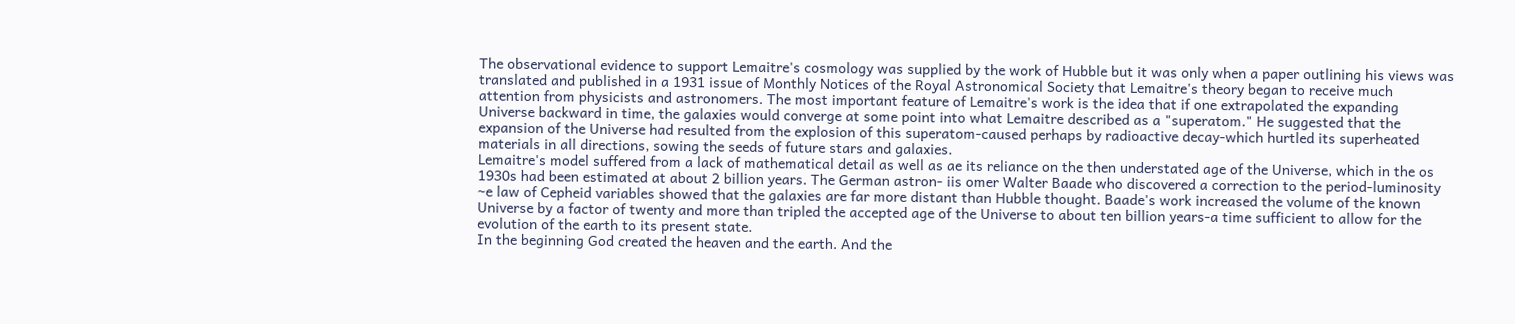The observational evidence to support Lemaitre's cosmology was supplied by the work of Hubble but it was only when a paper outlining his views was translated and published in a 1931 issue of Monthly Notices of the Royal Astronomical Society that Lemaitre's theory began to receive much attention from physicists and astronomers. The most important feature of Lemaitre's work is the idea that if one extrapolated the expanding Universe backward in time, the galaxies would converge at some point into what Lemaitre described as a "superatom." He suggested that the expansion of the Universe had resulted from the explosion of this superatom-caused perhaps by radioactive decay-which hurtled its superheated materials in all directions, sowing the seeds of future stars and galaxies.
Lemaitre's model suffered from a lack of mathematical detail as well as ae its reliance on the then understated age of the Universe, which in the os 1930s had been estimated at about 2 billion years. The German astron- iis omer Walter Baade who discovered a correction to the period-luminosity ~e law of Cepheid variables showed that the galaxies are far more distant than Hubble thought. Baade's work increased the volume of the known Universe by a factor of twenty and more than tripled the accepted age of the Universe to about ten billion years-a time sufficient to allow for the evolution of the earth to its present state.
In the beginning God created the heaven and the earth. And the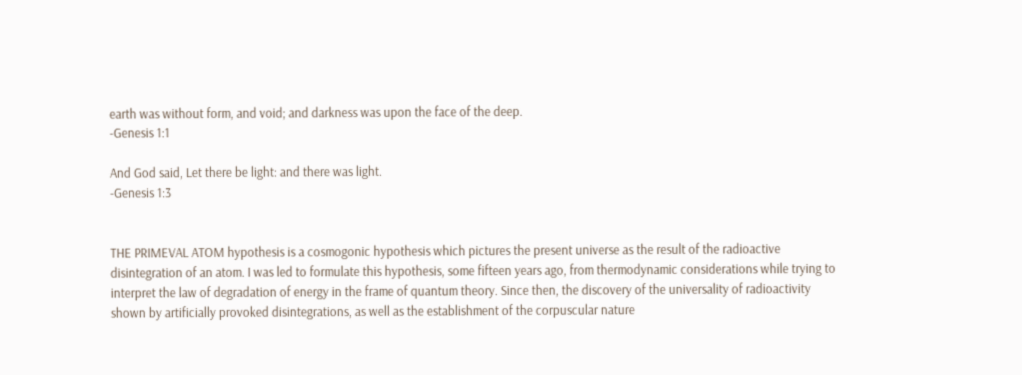earth was without form, and void; and darkness was upon the face of the deep.
-Genesis 1:1

And God said, Let there be light: and there was light.
-Genesis 1:3


THE PRIMEVAL ATOM hypothesis is a cosmogonic hypothesis which pictures the present universe as the result of the radioactive disintegration of an atom. I was led to formulate this hypothesis, some fifteen years ago, from thermodynamic considerations while trying to interpret the law of degradation of energy in the frame of quantum theory. Since then, the discovery of the universality of radioactivity shown by artificially provoked disintegrations, as well as the establishment of the corpuscular nature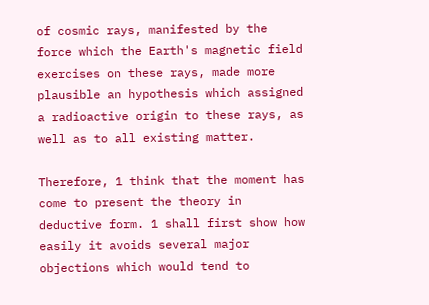of cosmic rays, manifested by the force which the Earth's magnetic field exercises on these rays, made more plausible an hypothesis which assigned a radioactive origin to these rays, as well as to all existing matter.

Therefore, 1 think that the moment has come to present the theory in deductive form. 1 shall first show how easily it avoids several major objections which would tend to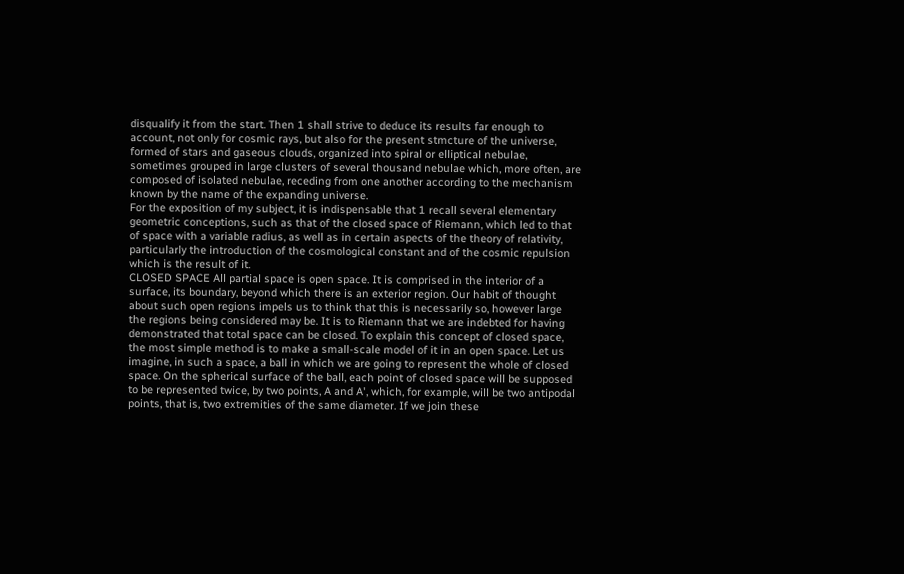disqualify it from the start. Then 1 shall strive to deduce its results far enough to account, not only for cosmic rays, but also for the present stmcture of the universe, formed of stars and gaseous clouds, organized into spiral or elliptical nebulae, sometimes grouped in large clusters of several thousand nebulae which, more often, are composed of isolated nebulae, receding from one another according to the mechanism known by the name of the expanding universe.
For the exposition of my subject, it is indispensable that 1 recall several elementary geometric conceptions, such as that of the closed space of Riemann, which led to that of space with a variable radius, as well as in certain aspects of the theory of relativity, particularly the introduction of the cosmological constant and of the cosmic repulsion which is the result of it.
CLOSED SPACE All partial space is open space. It is comprised in the interior of a surface, its boundary, beyond which there is an exterior region. Our habit of thought about such open regions impels us to think that this is necessarily so, however large the regions being considered may be. It is to Riemann that we are indebted for having demonstrated that total space can be closed. To explain this concept of closed space, the most simple method is to make a small-scale model of it in an open space. Let us imagine, in such a space, a ball in which we are going to represent the whole of closed space. On the spherical surface of the ball, each point of closed space will be supposed to be represented twice, by two points, A and A', which, for example, will be two antipodal points, that is, two extremities of the same diameter. If we join these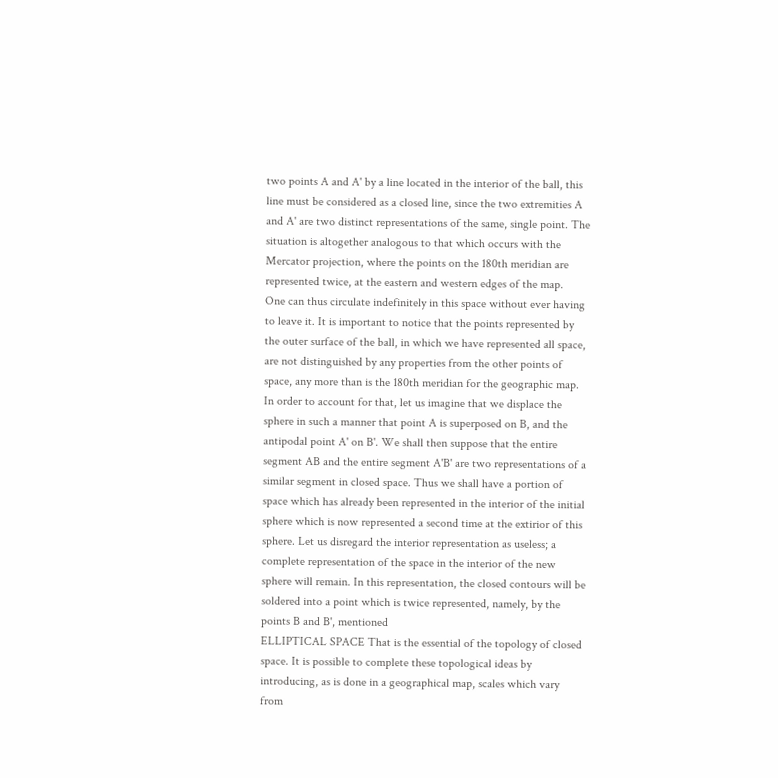two points A and A' by a line located in the interior of the ball, this line must be considered as a closed line, since the two extremities A and A' are two distinct representations of the same, single point. The situation is altogether analogous to that which occurs with the Mercator projection, where the points on the 180th meridian are represented twice, at the eastern and western edges of the map.
One can thus circulate indefinitely in this space without ever having to leave it. It is important to notice that the points represented by the outer surface of the ball, in which we have represented all space, are not distinguished by any properties from the other points of space, any more than is the 180th meridian for the geographic map. In order to account for that, let us imagine that we displace the sphere in such a manner that point A is superposed on B, and the antipodal point A' on B'. We shall then suppose that the entire segment AB and the entire segment A'B' are two representations of a similar segment in closed space. Thus we shall have a portion of space which has already been represented in the interior of the initial sphere which is now represented a second time at the extirior of this sphere. Let us disregard the interior representation as useless; a complete representation of the space in the interior of the new sphere will remain. In this representation, the closed contours will be soldered into a point which is twice represented, namely, by the points B and B', mentioned
ELLIPTICAL SPACE That is the essential of the topology of closed space. It is possible to complete these topological ideas by introducing, as is done in a geographical map, scales which vary from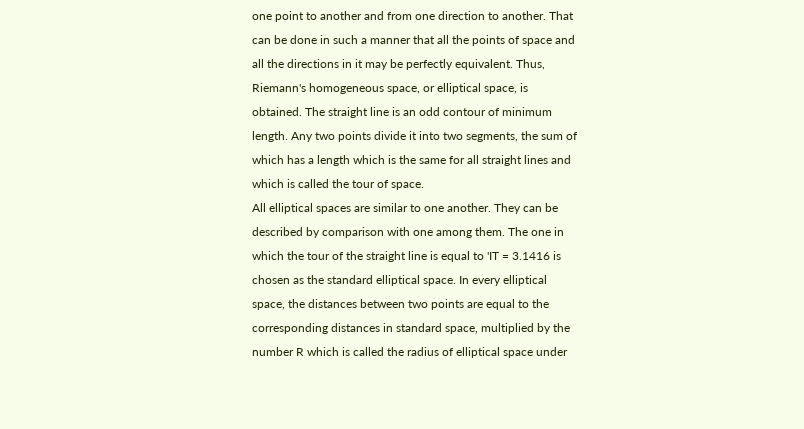one point to another and from one direction to another. That can be done in such a manner that all the points of space and all the directions in it may be perfectly equivalent. Thus, Riemann's homogeneous space, or elliptical space, is obtained. The straight line is an odd contour of minimum length. Any two points divide it into two segments, the sum of which has a length which is the same for all straight lines and which is called the tour of space.
All elliptical spaces are similar to one another. They can be described by comparison with one among them. The one in which the tour of the straight line is equal to 'IT = 3.1416 is chosen as the standard elliptical space. In every elliptical space, the distances between two points are equal to the corresponding distances in standard space, multiplied by the number R which is called the radius of elliptical space under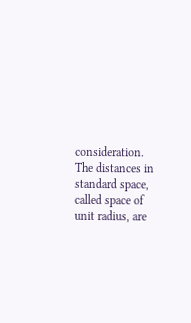consideration. The distances in standard space, called space of unit radius, are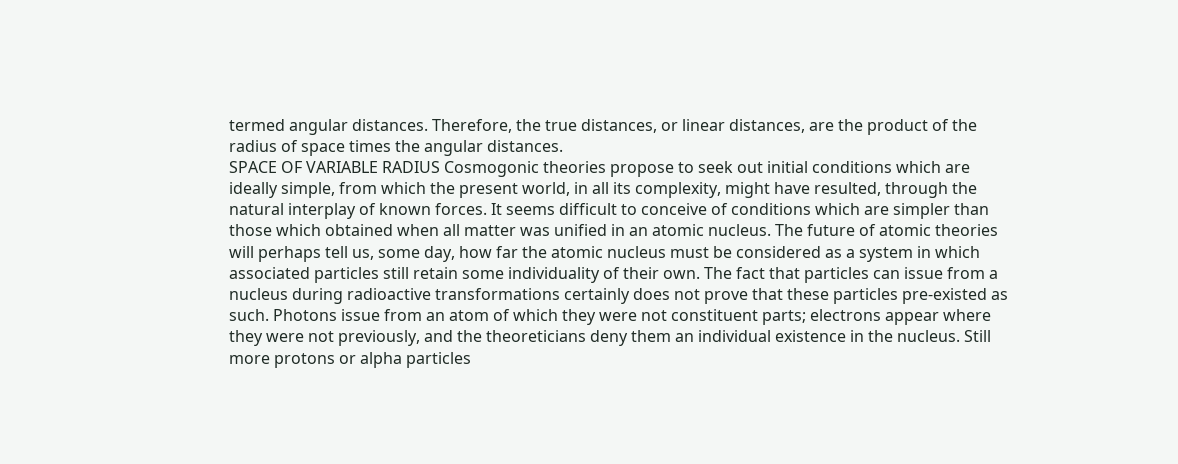termed angular distances. Therefore, the true distances, or linear distances, are the product of the radius of space times the angular distances.
SPACE OF VARIABLE RADIUS Cosmogonic theories propose to seek out initial conditions which are ideally simple, from which the present world, in all its complexity, might have resulted, through the natural interplay of known forces. It seems difficult to conceive of conditions which are simpler than those which obtained when all matter was unified in an atomic nucleus. The future of atomic theories will perhaps tell us, some day, how far the atomic nucleus must be considered as a system in which associated particles still retain some individuality of their own. The fact that particles can issue from a nucleus during radioactive transformations certainly does not prove that these particles pre-existed as such. Photons issue from an atom of which they were not constituent parts; electrons appear where they were not previously, and the theoreticians deny them an individual existence in the nucleus. Still more protons or alpha particles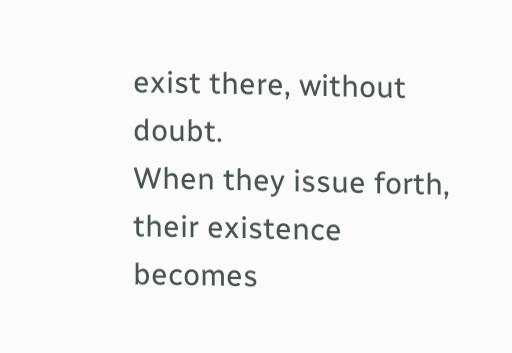exist there, without doubt.
When they issue forth, their existence becomes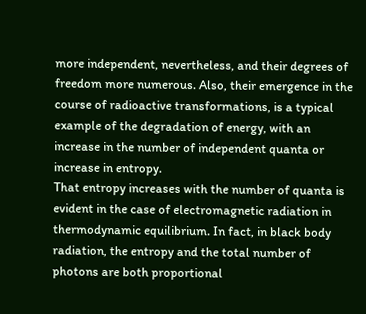more independent, nevertheless, and their degrees of freedom more numerous. Also, their emergence in the course of radioactive transformations, is a typical example of the degradation of energy, with an increase in the number of independent quanta or increase in entropy.
That entropy increases with the number of quanta is evident in the case of electromagnetic radiation in thermodynamic equilibrium. In fact, in black body radiation, the entropy and the total number of photons are both proportional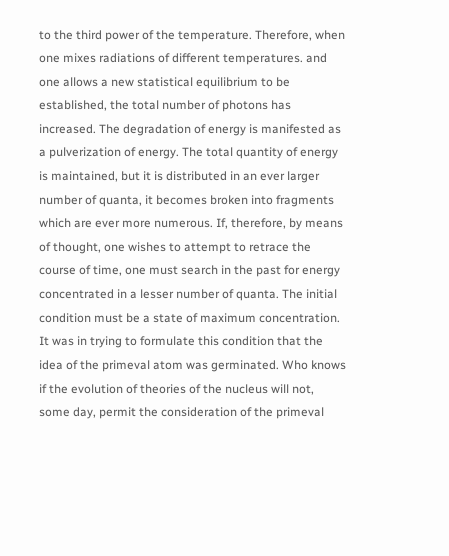to the third power of the temperature. Therefore, when one mixes radiations of different temperatures. and one allows a new statistical equilibrium to be established, the total number of photons has increased. The degradation of energy is manifested as a pulverization of energy. The total quantity of energy is maintained, but it is distributed in an ever larger number of quanta, it becomes broken into fragments which are ever more numerous. If, therefore, by means of thought, one wishes to attempt to retrace the course of time, one must search in the past for energy concentrated in a lesser number of quanta. The initial condition must be a state of maximum concentration. It was in trying to formulate this condition that the idea of the primeval atom was germinated. Who knows if the evolution of theories of the nucleus will not, some day, permit the consideration of the primeval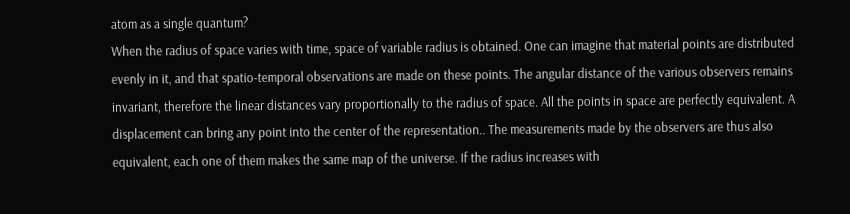atom as a single quantum?
When the radius of space varies with time, space of variable radius is obtained. One can imagine that material points are distributed evenly in it, and that spatio-temporal observations are made on these points. The angular distance of the various observers remains invariant, therefore the linear distances vary proportionally to the radius of space. All the points in space are perfectly equivalent. A displacement can bring any point into the center of the representation.. The measurements made by the observers are thus also equivalent, each one of them makes the same map of the universe. If the radius increases with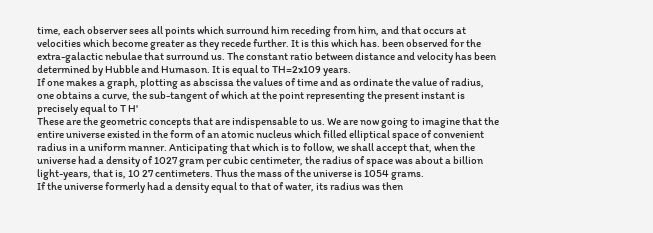time, each observer sees all points which surround him receding from him, and that occurs at velocities which become greater as they recede further. It is this which has. been observed for the extra-galactic nebulae that surround us. The constant ratio between distance and velocity has been determined by Hubble and Humason. It is equal to TH=2x109 years.
If one makes a graph, plotting as abscissa the values of time and as ordinate the value of radius, one obtains a curve, the sub-tangent of which at the point representing the present instant is precisely equal to T H'
These are the geometric concepts that are indispensable to us. We are now going to imagine that the entire universe existed in the form of an atomic nucleus which filled elliptical space of convenient radius in a uniform manner. Anticipating that which is to follow, we shall accept that, when the universe had a density of 1027 gram per cubic centimeter, the radius of space was about a billion light-years, that is, 10 27 centimeters. Thus the mass of the universe is 1054 grams.
If the universe formerly had a density equal to that of water, its radius was then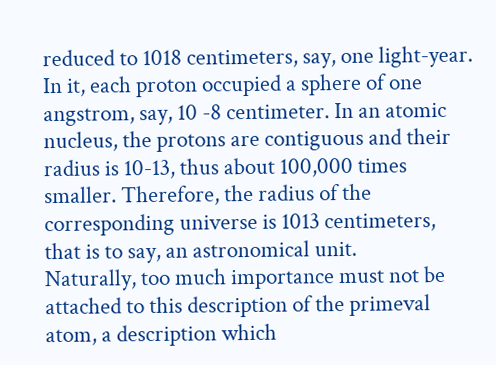reduced to 1018 centimeters, say, one light-year. In it, each proton occupied a sphere of one angstrom, say, 10 -8 centimeter. In an atomic nucleus, the protons are contiguous and their radius is 10-13, thus about 100,000 times smaller. Therefore, the radius of the corresponding universe is 1013 centimeters, that is to say, an astronomical unit.
Naturally, too much importance must not be attached to this description of the primeval atom, a description which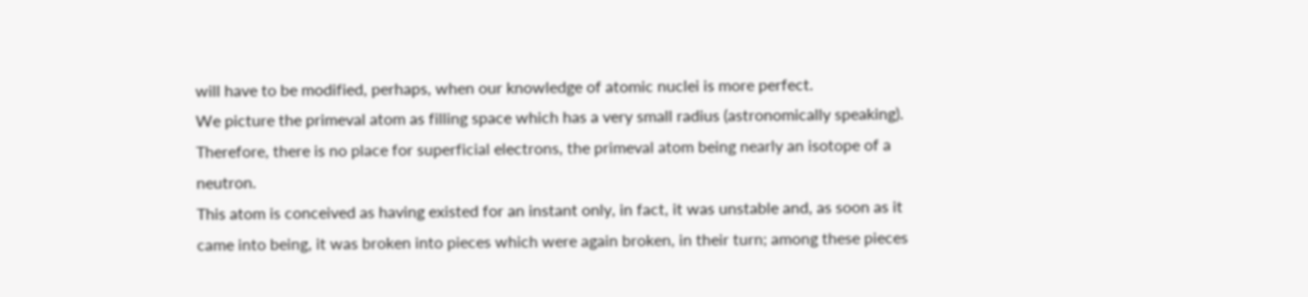will have to be modified, perhaps, when our knowledge of atomic nuclei is more perfect.
We picture the primeval atom as filling space which has a very small radius (astronomically speaking). Therefore, there is no place for superficial electrons, the primeval atom being nearly an isotope of a neutron.
This atom is conceived as having existed for an instant only, in fact, it was unstable and, as soon as it came into being, it was broken into pieces which were again broken, in their turn; among these pieces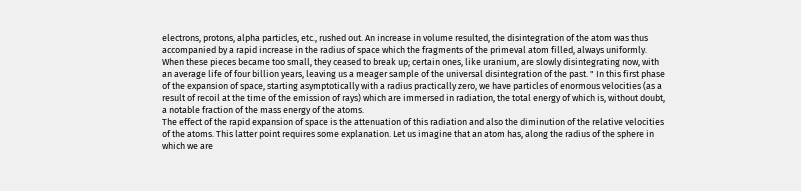electrons, protons, alpha particles, etc., rushed out. An increase in volume resulted, the disintegration of the atom was thus accompanied by a rapid increase in the radius of space which the fragments of the primeval atom filled, always uniformly. When these pieces became too small, they ceased to break up; certain ones, like uranium, are slowly disintegrating now, with an average life of four billion years, leaving us a meager sample of the universal disintegration of the past. " In this first phase of the expansion of space, starting asymptotically with a radius practically zero, we have particles of enormous velocities (as a result of recoil at the time of the emission of rays) which are immersed in radiation, the total energy of which is, without doubt, a notable fraction of the mass energy of the atoms.
The effect of the rapid expansion of space is the attenuation of this radiation and also the diminution of the relative velocities of the atoms. This latter point requires some explanation. Let us imagine that an atom has, along the radius of the sphere in which we are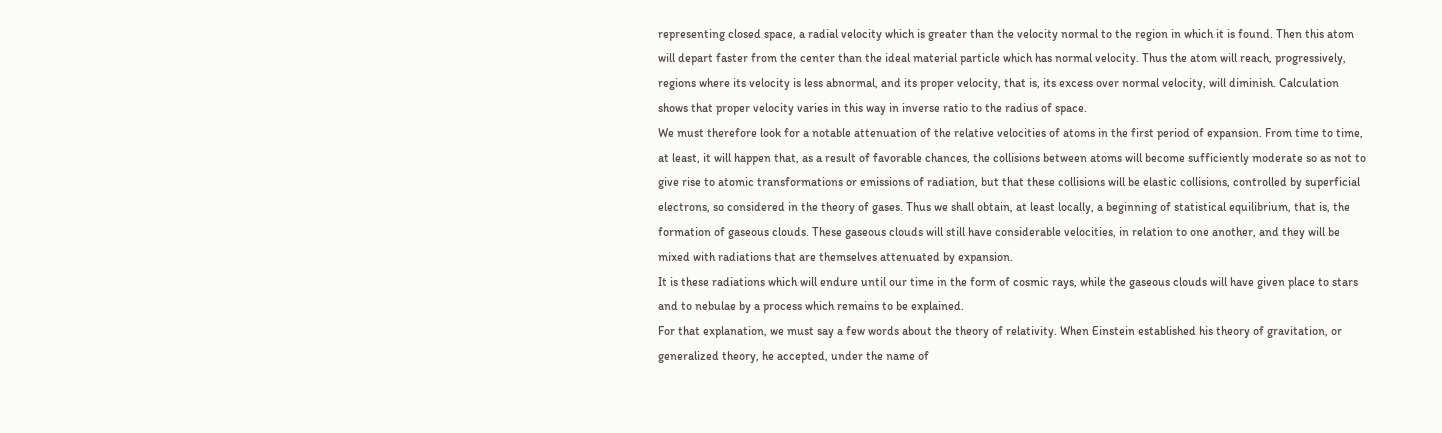representing closed space, a radial velocity which is greater than the velocity normal to the region in which it is found. Then this atom will depart faster from the center than the ideal material particle which has normal velocity. Thus the atom will reach, progressively, regions where its velocity is less abnormal, and its proper velocity, that is, its excess over normal velocity, will diminish. Calculation shows that proper velocity varies in this way in inverse ratio to the radius of space.
We must therefore look for a notable attenuation of the relative velocities of atoms in the first period of expansion. From time to time, at least, it will happen that, as a result of favorable chances, the collisions between atoms will become sufficiently moderate so as not to give rise to atomic transformations or emissions of radiation, but that these collisions will be elastic collisions, controlled by superficial electrons, so considered in the theory of gases. Thus we shall obtain, at least locally, a beginning of statistical equilibrium, that is, the formation of gaseous clouds. These gaseous clouds will still have considerable velocities, in relation to one another, and they will be mixed with radiations that are themselves attenuated by expansion.
It is these radiations which will endure until our time in the form of cosmic rays, while the gaseous clouds will have given place to stars and to nebulae by a process which remains to be explained.
For that explanation, we must say a few words about the theory of relativity. When Einstein established his theory of gravitation, or generalized theory, he accepted, under the name of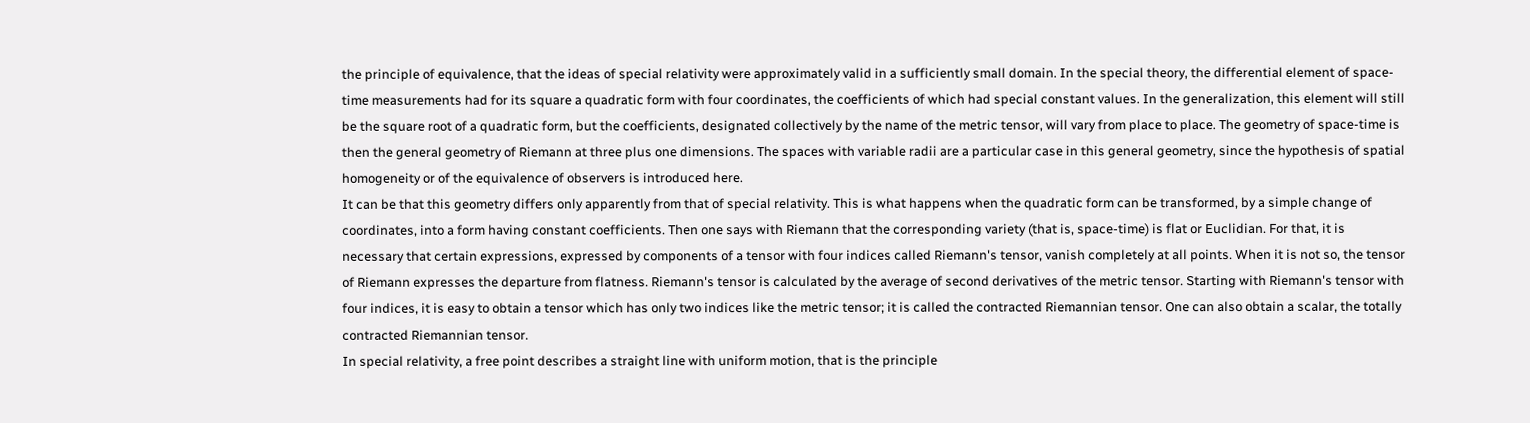the principle of equivalence, that the ideas of special relativity were approximately valid in a sufficiently small domain. In the special theory, the differential element of space-time measurements had for its square a quadratic form with four coordinates, the coefficients of which had special constant values. In the generalization, this element will still be the square root of a quadratic form, but the coefficients, designated collectively by the name of the metric tensor, will vary from place to place. The geometry of space-time is then the general geometry of Riemann at three plus one dimensions. The spaces with variable radii are a particular case in this general geometry, since the hypothesis of spatial homogeneity or of the equivalence of observers is introduced here.
It can be that this geometry differs only apparently from that of special relativity. This is what happens when the quadratic form can be transformed, by a simple change of coordinates, into a form having constant coefficients. Then one says with Riemann that the corresponding variety (that is, space-time) is flat or Euclidian. For that, it is necessary that certain expressions, expressed by components of a tensor with four indices called Riemann's tensor, vanish completely at all points. When it is not so, the tensor of Riemann expresses the departure from flatness. Riemann's tensor is calculated by the average of second derivatives of the metric tensor. Starting with Riemann's tensor with four indices, it is easy to obtain a tensor which has only two indices like the metric tensor; it is called the contracted Riemannian tensor. One can also obtain a scalar, the totally contracted Riemannian tensor.
In special relativity, a free point describes a straight line with uniform motion, that is the principle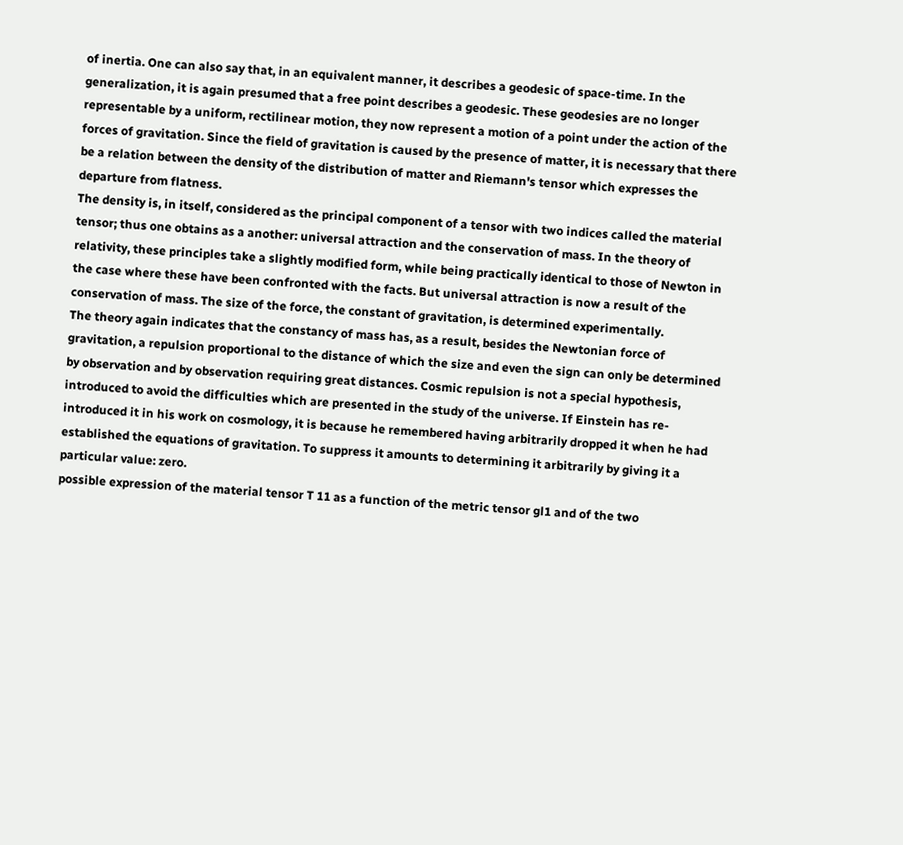of inertia. One can also say that, in an equivalent manner, it describes a geodesic of space-time. In the generalization, it is again presumed that a free point describes a geodesic. These geodesies are no longer representable by a uniform, rectilinear motion, they now represent a motion of a point under the action of the forces of gravitation. Since the field of gravitation is caused by the presence of matter, it is necessary that there be a relation between the density of the distribution of matter and Riemann's tensor which expresses the departure from flatness.
The density is, in itself, considered as the principal component of a tensor with two indices called the material tensor; thus one obtains as a another: universal attraction and the conservation of mass. In the theory of relativity, these principles take a slightly modified form, while being practically identical to those of Newton in the case where these have been confronted with the facts. But universal attraction is now a result of the conservation of mass. The size of the force, the constant of gravitation, is determined experimentally.
The theory again indicates that the constancy of mass has, as a result, besides the Newtonian force of gravitation, a repulsion proportional to the distance of which the size and even the sign can only be determined by observation and by observation requiring great distances. Cosmic repulsion is not a special hypothesis, introduced to avoid the difficulties which are presented in the study of the universe. If Einstein has re-introduced it in his work on cosmology, it is because he remembered having arbitrarily dropped it when he had established the equations of gravitation. To suppress it amounts to determining it arbitrarily by giving it a particular value: zero.
possible expression of the material tensor T 11 as a function of the metric tensor gl1 and of the two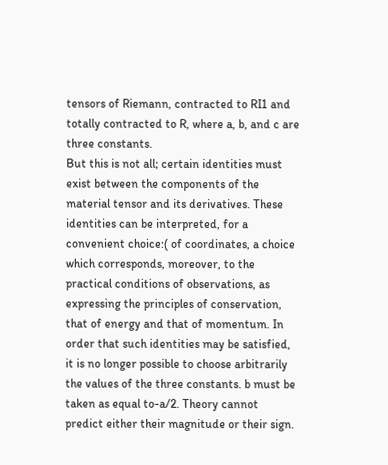tensors of Riemann, contracted to RI1 and totally contracted to R, where a, b, and c are three constants.
But this is not all; certain identities must exist between the components of the material tensor and its derivatives. These identities can be interpreted, for a convenient choice:( of coordinates, a choice which corresponds, moreover, to the practical conditions of observations, as expressing the principles of conservation, that of energy and that of momentum. In order that such identities may be satisfied, it is no longer possible to choose arbitrarily the values of the three constants. b must be taken as equal to-a/2. Theory cannot predict either their magnitude or their sign.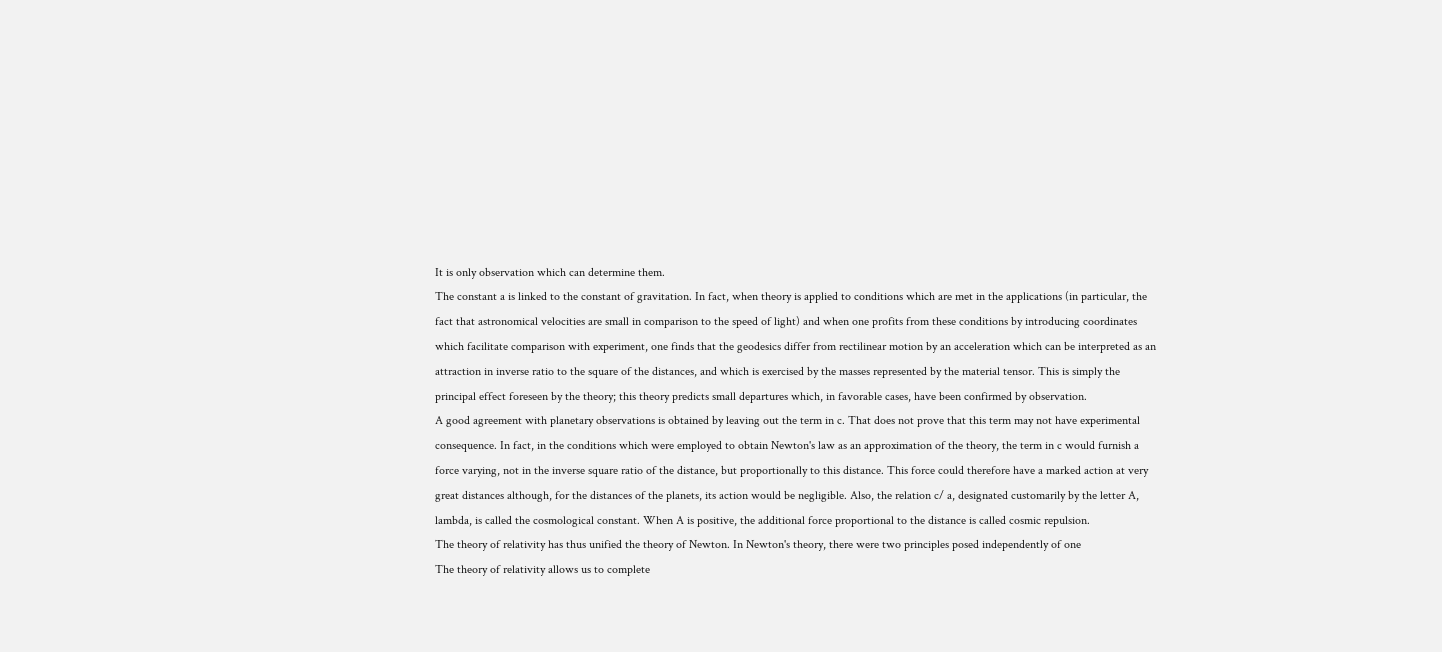It is only observation which can determine them.
The constant a is linked to the constant of gravitation. In fact, when theory is applied to conditions which are met in the applications (in particular, the fact that astronomical velocities are small in comparison to the speed of light) and when one profits from these conditions by introducing coordinates which facilitate comparison with experiment, one finds that the geodesics differ from rectilinear motion by an acceleration which can be interpreted as an attraction in inverse ratio to the square of the distances, and which is exercised by the masses represented by the material tensor. This is simply the principal effect foreseen by the theory; this theory predicts small departures which, in favorable cases, have been confirmed by observation.
A good agreement with planetary observations is obtained by leaving out the term in c. That does not prove that this term may not have experimental consequence. In fact, in the conditions which were employed to obtain Newton's law as an approximation of the theory, the term in c would furnish a force varying, not in the inverse square ratio of the distance, but proportionally to this distance. This force could therefore have a marked action at very great distances although, for the distances of the planets, its action would be negligible. Also, the relation c/ a, designated customarily by the letter A, lambda, is called the cosmological constant. When A is positive, the additional force proportional to the distance is called cosmic repulsion.
The theory of relativity has thus unified the theory of Newton. In Newton's theory, there were two principles posed independently of one
The theory of relativity allows us to complete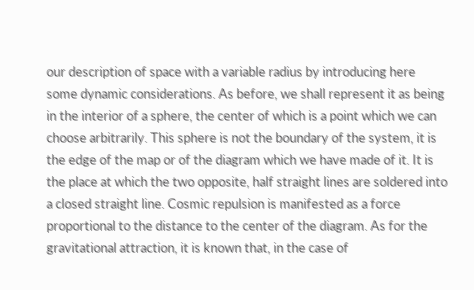our description of space with a variable radius by introducing here some dynamic considerations. As before, we shall represent it as being in the interior of a sphere, the center of which is a point which we can choose arbitrarily. This sphere is not the boundary of the system, it is the edge of the map or of the diagram which we have made of it. It is the place at which the two opposite, half straight lines are soldered into a closed straight line. Cosmic repulsion is manifested as a force proportional to the distance to the center of the diagram. As for the gravitational attraction, it is known that, in the case of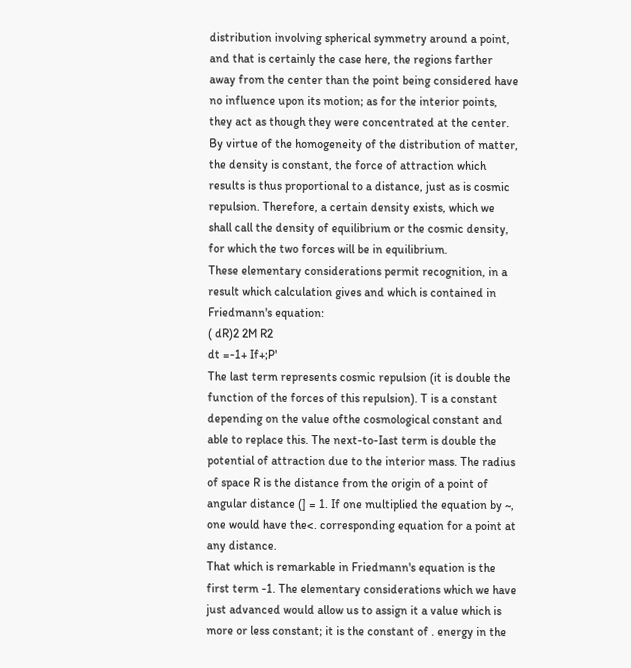distribution involving spherical symmetry around a point, and that is certainly the case here, the regions farther away from the center than the point being considered have no influence upon its motion; as for the interior points, they act as though they were concentrated at the center. By virtue of the homogeneity of the distribution of matter, the density is constant, the force of attraction which results is thus proportional to a distance, just as is cosmic repulsion. Therefore, a certain density exists, which we shall call the density of equilibrium or the cosmic density, for which the two forces will be in equilibrium.
These elementary considerations permit recognition, in a result which calculation gives and which is contained in Friedmann's equation:
( dR)2 2M R2
dt =-1+ If+;P'
The last term represents cosmic repulsion (it is double the function of the forces of this repulsion). T is a constant depending on the value ofthe cosmological constant and able to replace this. The next-to-Iast term is double the potential of attraction due to the interior mass. The radius of space R is the distance from the origin of a point of angular distance (] = 1. If one multiplied the equation by ~, one would have the<. corresponding equation for a point at any distance.
That which is remarkable in Friedmann's equation is the first term -1. The elementary considerations which we have just advanced would allow us to assign it a value which is more or less constant; it is the constant of . energy in the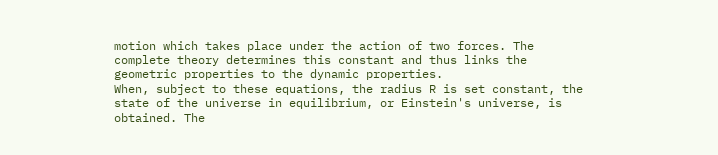motion which takes place under the action of two forces. The complete theory determines this constant and thus links the geometric properties to the dynamic properties.
When, subject to these equations, the radius R is set constant, the state of the universe in equilibrium, or Einstein's universe, is obtained. The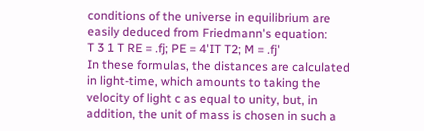conditions of the universe in equilibrium are easily deduced from Friedmann's equation:
T 3 1 T RE = .fj; PE = 4'IT T2; M = .fj'
In these formulas, the distances are calculated in light-time, which amounts to taking the velocity of light c as equal to unity, but, in addition, the unit of mass is chosen in such a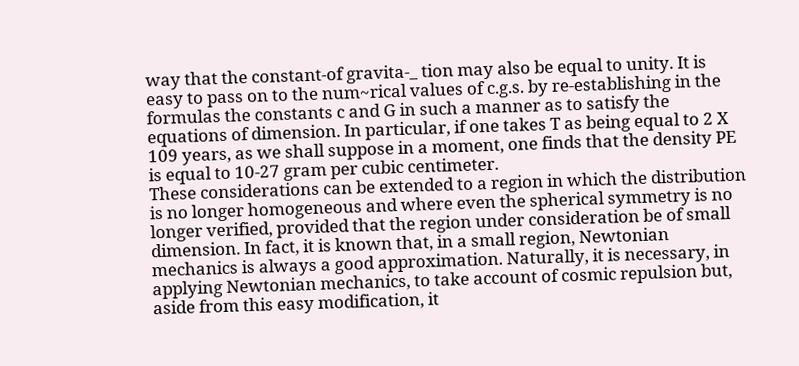way that the constant-of gravita-_ tion may also be equal to unity. It is easy to pass on to the num~rical values of c.g.s. by re-establishing in the formulas the constants c and G in such a manner as to satisfy the equations of dimension. In particular, if one takes T as being equal to 2 X 109 years, as we shall suppose in a moment, one finds that the density PE is equal to 10-27 gram per cubic centimeter.
These considerations can be extended to a region in which the distribution is no longer homogeneous and where even the spherical symmetry is no longer verified, provided that the region under consideration be of small dimension. In fact, it is known that, in a small region, Newtonian mechanics is always a good approximation. Naturally, it is necessary, in applying Newtonian mechanics, to take account of cosmic repulsion but, aside from this easy modification, it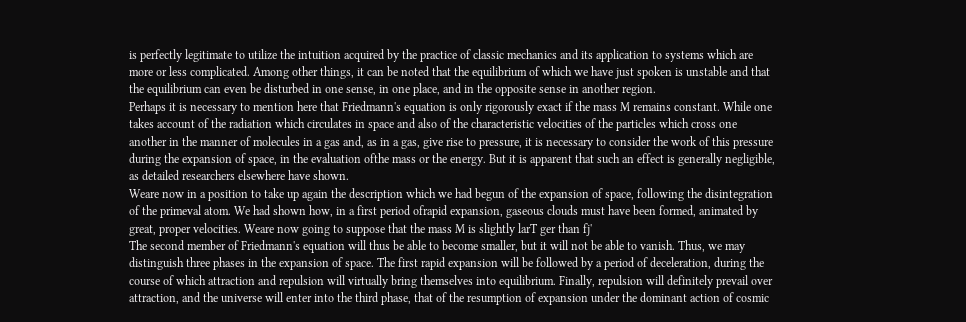is perfectly legitimate to utilize the intuition acquired by the practice of classic mechanics and its application to systems which are more or less complicated. Among other things, it can be noted that the equilibrium of which we have just spoken is unstable and that the equilibrium can even be disturbed in one sense, in one place, and in the opposite sense in another region.
Perhaps it is necessary to mention here that Friedmann's equation is only rigorously exact if the mass M remains constant. While one takes account of the radiation which circulates in space and also of the characteristic velocities of the particles which cross one another in the manner of molecules in a gas and, as in a gas, give rise to pressure, it is necessary to consider the work of this pressure during the expansion of space, in the evaluation ofthe mass or the energy. But it is apparent that such an effect is generally negligible, as detailed researchers elsewhere have shown.
Weare now in a position to take up again the description which we had begun of the expansion of space, following the disintegration of the primeval atom. We had shown how, in a first period ofrapid expansion, gaseous clouds must have been formed, animated by great, proper velocities. Weare now going to suppose that the mass M is slightly larT ger than fj'
The second member of Friedmann's equation will thus be able to become smaller, but it will not be able to vanish. Thus, we may distinguish three phases in the expansion of space. The first rapid expansion will be followed by a period of deceleration, during the course of which attraction and repulsion will virtually bring themselves into equilibrium. Finally, repulsion will definitely prevail over attraction, and the universe will enter into the third phase, that of the resumption of expansion under the dominant action of cosmic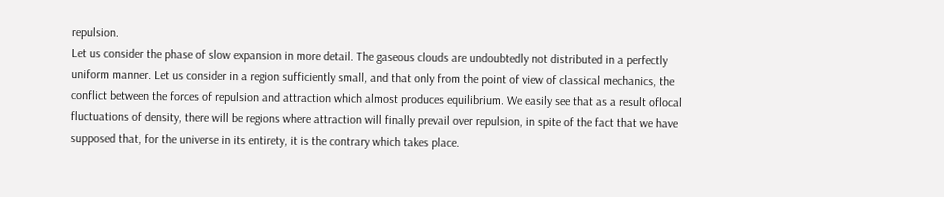repulsion.
Let us consider the phase of slow expansion in more detail. The gaseous clouds are undoubtedly not distributed in a perfectly uniform manner. Let us consider in a region sufficiently small, and that only from the point of view of classical mechanics, the conflict between the forces of repulsion and attraction which almost produces equilibrium. We easily see that as a result oflocal fluctuations of density, there will be regions where attraction will finally prevail over repulsion, in spite of the fact that we have supposed that, for the universe in its entirety, it is the contrary which takes place.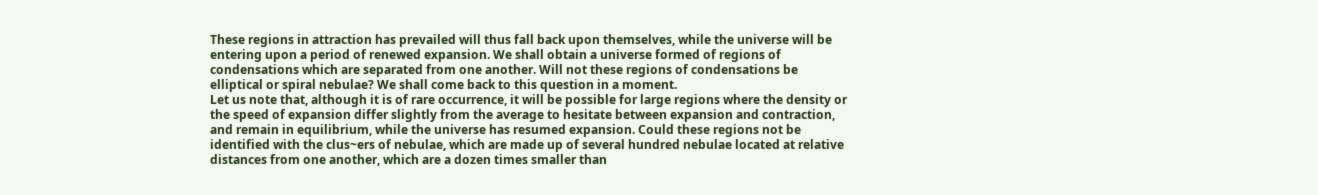These regions in attraction has prevailed will thus fall back upon themselves, while the universe will be entering upon a period of renewed expansion. We shall obtain a universe formed of regions of condensations which are separated from one another. Will not these regions of condensations be elliptical or spiral nebulae? We shall come back to this question in a moment.
Let us note that, although it is of rare occurrence, it will be possible for large regions where the density or the speed of expansion differ slightly from the average to hesitate between expansion and contraction, and remain in equilibrium, while the universe has resumed expansion. Could these regions not be identified with the clus~ers of nebulae, which are made up of several hundred nebulae located at relative distances from one another, which are a dozen times smaller than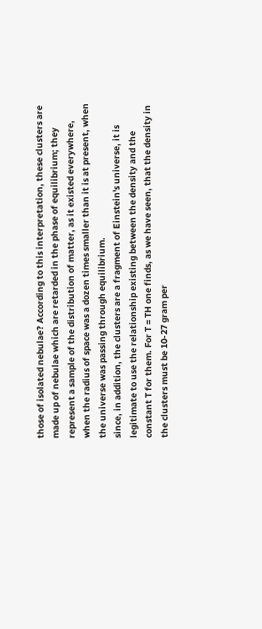those of isolated nebulae? According to this interpretation, these clusters are made up of nebulae which are retarded in the phase of equilibrium; they represent a sample of the distribution of matter, as it existed everywhere, when the radius of space was a dozen times smaller than it is at present, when the universe was passing through equilibrium.
since, in addition, the clusters are a fragment of Einstein's universe, it is legitimate to use the relationship existing between the density and the constant T for them. For T = TH one finds, as we have seen, that the density in the clusters must be 10-27 gram per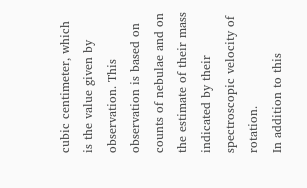cubic centimeter, which is the value given by observation. This observation is based on counts of nebulae and on the estimate of their mass indicated by their spectroscopic velocity of rotation.
In addition to this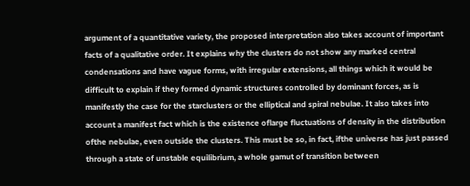argument of a quantitative variety, the proposed interpretation also takes account of important facts of a qualitative order. It explains why the clusters do not show any marked central condensations and have vague forms, with irregular extensions, all things which it would be difficult to explain if they formed dynamic structures controlled by dominant forces, as is manifestly the case for the starclusters or the elliptical and spiral nebulae. It also takes into account a manifest fact which is the existence oflarge fluctuations of density in the distribution ofthe nebulae, even outside the clusters. This must be so, in fact, ifthe universe has just passed through a state of unstable equilibrium, a whole gamut of transition between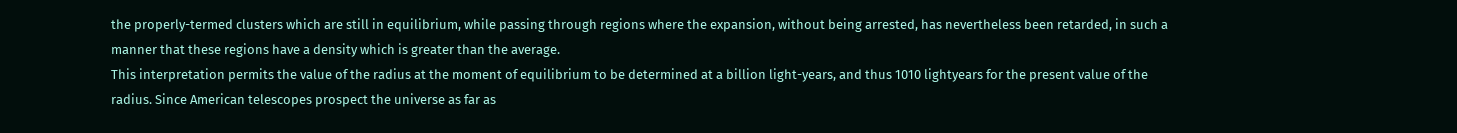the properly-termed clusters which are still in equilibrium, while passing through regions where the expansion, without being arrested, has nevertheless been retarded, in such a manner that these regions have a density which is greater than the average.
This interpretation permits the value of the radius at the moment of equilibrium to be determined at a billion light-years, and thus 1010 lightyears for the present value of the radius. Since American telescopes prospect the universe as far as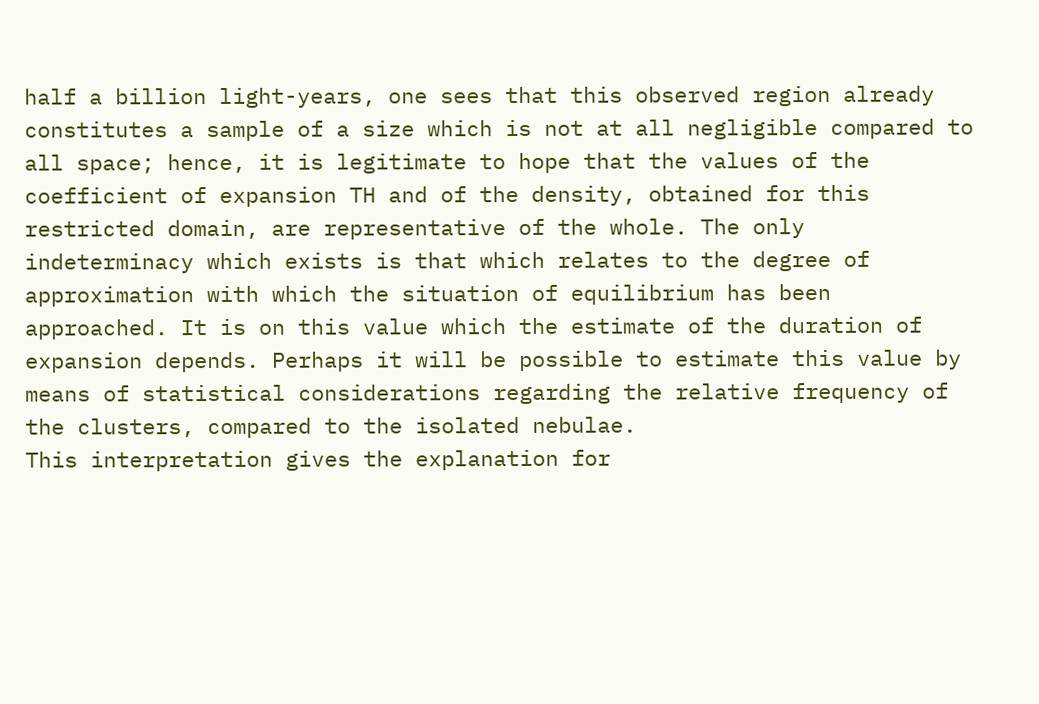half a billion light-years, one sees that this observed region already constitutes a sample of a size which is not at all negligible compared to all space; hence, it is legitimate to hope that the values of the coefficient of expansion TH and of the density, obtained for this restricted domain, are representative of the whole. The only indeterminacy which exists is that which relates to the degree of approximation with which the situation of equilibrium has been approached. It is on this value which the estimate of the duration of expansion depends. Perhaps it will be possible to estimate this value by means of statistical considerations regarding the relative frequency of the clusters, compared to the isolated nebulae.
This interpretation gives the explanation for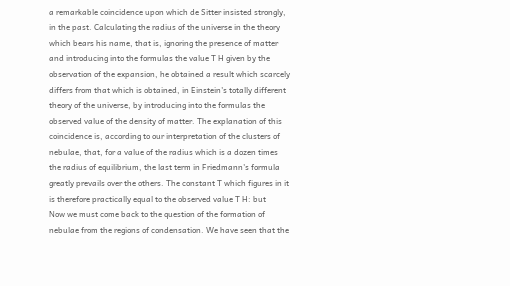a remarkable coincidence upon which de Sitter insisted strongly, in the past. Calculating the radius of the universe in the theory which bears his name, that is, ignoring the presence of matter and introducing into the formulas the value T H given by the observation of the expansion, he obtained a result which scarcely differs from that which is obtained, in Einstein's totally different theory of the universe, by introducing into the formulas the observed value of the density of matter. The explanation of this coincidence is, according to our interpretation of the clusters of nebulae, that, for a value of the radius which is a dozen times the radius of equilibrium, the last term in Friedmann's formula greatly prevails over the others. The constant T which figures in it is therefore practically equal to the observed value T H: but
Now we must come back to the question of the formation of nebulae from the regions of condensation. We have seen that the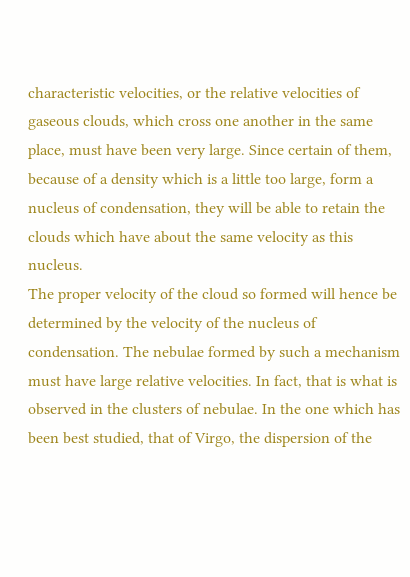characteristic velocities, or the relative velocities of gaseous clouds, which cross one another in the same place, must have been very large. Since certain of them, because of a density which is a little too large, form a nucleus of condensation, they will be able to retain the clouds which have about the same velocity as this nucleus.
The proper velocity of the cloud so formed will hence be determined by the velocity of the nucleus of condensation. The nebulae formed by such a mechanism must have large relative velocities. In fact, that is what is observed in the clusters of nebulae. In the one which has been best studied, that of Virgo, the dispersion of the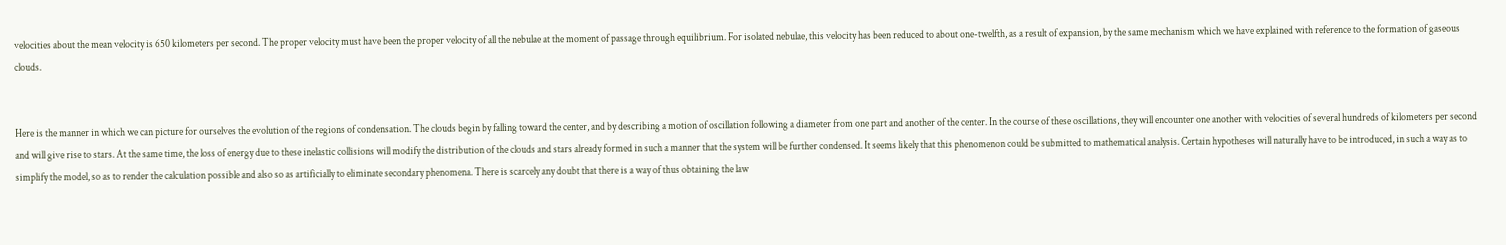velocities about the mean velocity is 650 kilometers per second. The proper velocity must have been the proper velocity of all the nebulae at the moment of passage through equilibrium. For isolated nebulae, this velocity has been reduced to about one-twelfth, as a result of expansion, by the same mechanism which we have explained with reference to the formation of gaseous clouds.


Here is the manner in which we can picture for ourselves the evolution of the regions of condensation. The clouds begin by falling toward the center, and by describing a motion of oscillation following a diameter from one part and another of the center. In the course of these oscillations, they will encounter one another with velocities of several hundreds of kilometers per second and will give rise to stars. At the same time, the loss of energy due to these inelastic collisions will modify the distribution of the clouds and stars already formed in such a manner that the system will be further condensed. It seems likely that this phenomenon could be submitted to mathematical analysis. Certain hypotheses will naturally have to be introduced, in such a way as to simplify the model, so as to render the calculation possible and also so as artificially to eliminate secondary phenomena. There is scarcely any doubt that there is a way of thus obtaining the law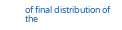of final distribution of the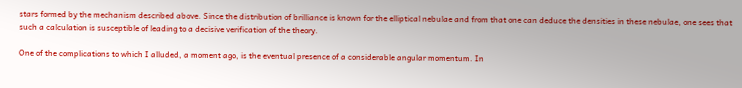stars formed by the mechanism described above. Since the distribution of brilliance is known for the elliptical nebulae and from that one can deduce the densities in these nebulae, one sees that such a calculation is susceptible of leading to a decisive verification of the theory.

One of the complications to which I alluded, a moment ago, is the eventual presence of a considerable angular momentum. In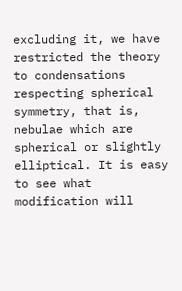excluding it, we have restricted the theory to condensations respecting spherical symmetry, that is, nebulae which are spherical or slightly elliptical. It is easy to see what modification will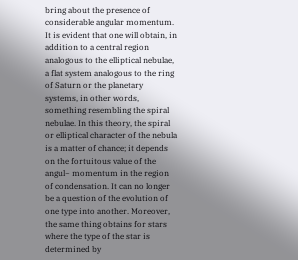bring about the presence of considerable angular momentum. It is evident that one will obtain, in addition to a central region analogous to the elliptical nebulae, a flat system analogous to the ring of Saturn or the planetary systems, in other words, something resembling the spiral nebulae. In this theory, the spiral or elliptical character of the nebula is a matter of chance; it depends on the fortuitous value of the angul~ momentum in the region of condensation. It can no longer be a question of the evolution of one type into another. Moreover, the same thing obtains for stars where the type of the star is determined by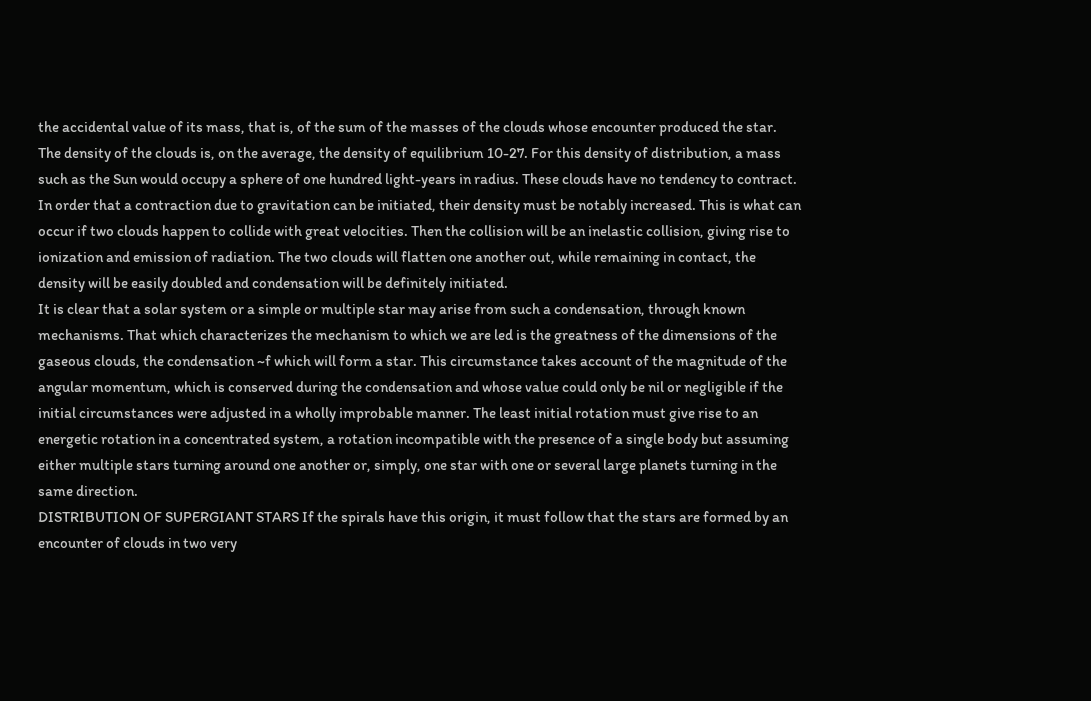the accidental value of its mass, that is, of the sum of the masses of the clouds whose encounter produced the star.
The density of the clouds is, on the average, the density of equilibrium 10-27. For this density of distribution, a mass such as the Sun would occupy a sphere of one hundred light-years in radius. These clouds have no tendency to contract. In order that a contraction due to gravitation can be initiated, their density must be notably increased. This is what can occur if two clouds happen to collide with great velocities. Then the collision will be an inelastic collision, giving rise to ionization and emission of radiation. The two clouds will flatten one another out, while remaining in contact, the density will be easily doubled and condensation will be definitely initiated.
It is clear that a solar system or a simple or multiple star may arise from such a condensation, through known mechanisms. That which characterizes the mechanism to which we are led is the greatness of the dimensions of the gaseous clouds, the condensation ~f which will form a star. This circumstance takes account of the magnitude of the angular momentum, which is conserved during the condensation and whose value could only be nil or negligible if the initial circumstances were adjusted in a wholly improbable manner. The least initial rotation must give rise to an energetic rotation in a concentrated system, a rotation incompatible with the presence of a single body but assuming either multiple stars turning around one another or, simply, one star with one or several large planets turning in the same direction.
DISTRIBUTION OF SUPERGIANT STARS If the spirals have this origin, it must follow that the stars are formed by an encounter of clouds in two very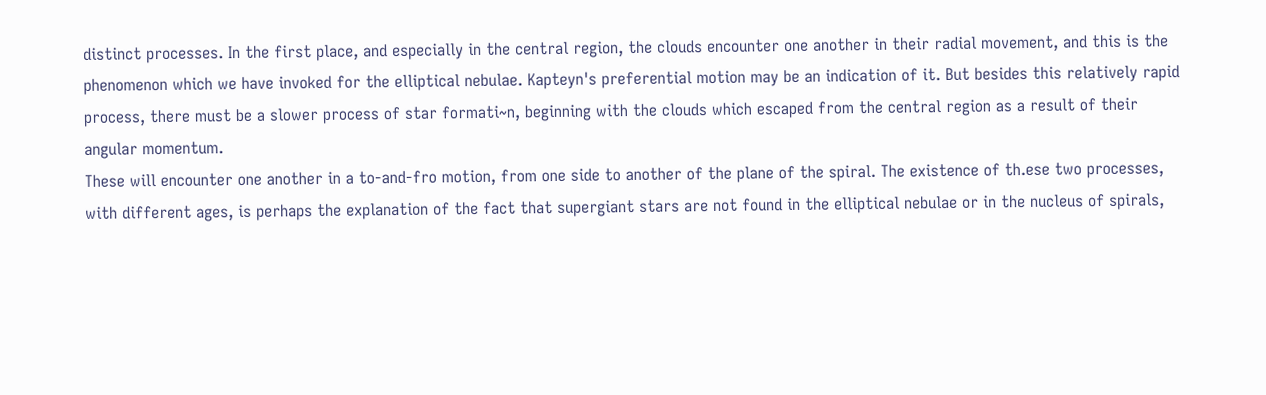distinct processes. In the first place, and especially in the central region, the clouds encounter one another in their radial movement, and this is the phenomenon which we have invoked for the elliptical nebulae. Kapteyn's preferential motion may be an indication of it. But besides this relatively rapid process, there must be a slower process of star formati~n, beginning with the clouds which escaped from the central region as a result of their angular momentum.
These will encounter one another in a to-and-fro motion, from one side to another of the plane of the spiral. The existence of th.ese two processes, with different ages, is perhaps the explanation of the fact that supergiant stars are not found in the elliptical nebulae or in the nucleus of spirals,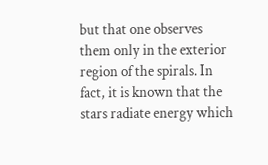but that one observes them only in the exterior region of the spirals. In fact, it is known that the stars radiate energy which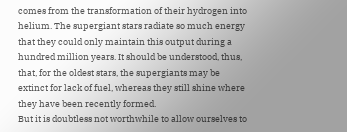comes from the transformation of their hydrogen into helium. The supergiant stars radiate so much energy that they could only maintain this output during a hundred million years. It should be understood, thus, that, for the oldest stars, the supergiants may be extinct for lack of fuel, whereas they still shine where they have been recently formed.
But it is doubtless not worthwhile to allow ourselves to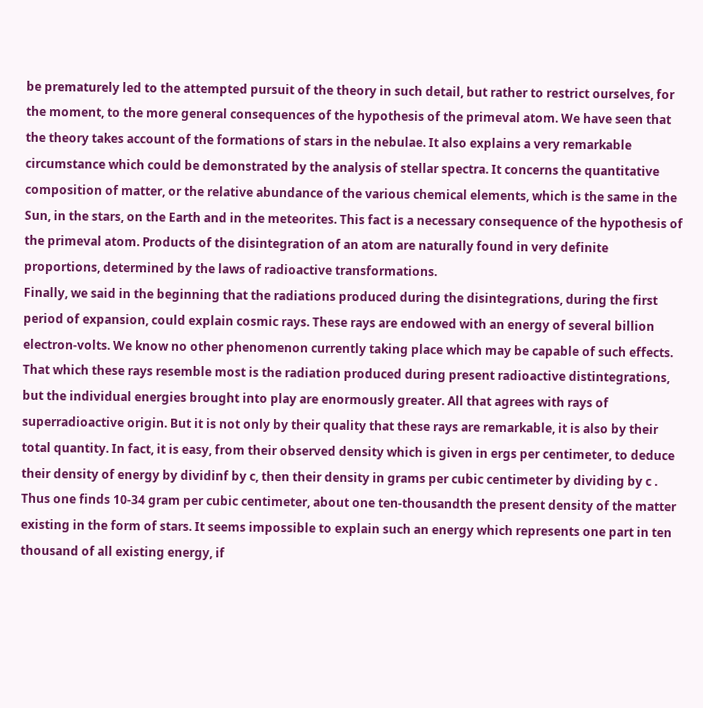be prematurely led to the attempted pursuit of the theory in such detail, but rather to restrict ourselves, for the moment, to the more general consequences of the hypothesis of the primeval atom. We have seen that the theory takes account of the formations of stars in the nebulae. It also explains a very remarkable circumstance which could be demonstrated by the analysis of stellar spectra. It concerns the quantitative composition of matter, or the relative abundance of the various chemical elements, which is the same in the Sun, in the stars, on the Earth and in the meteorites. This fact is a necessary consequence of the hypothesis of the primeval atom. Products of the disintegration of an atom are naturally found in very definite proportions, determined by the laws of radioactive transformations.
Finally, we said in the beginning that the radiations produced during the disintegrations, during the first period of expansion, could explain cosmic rays. These rays are endowed with an energy of several billion electron-volts. We know no other phenomenon currently taking place which may be capable of such effects. That which these rays resemble most is the radiation produced during present radioactive distintegrations, but the individual energies brought into play are enormously greater. All that agrees with rays of superradioactive origin. But it is not only by their quality that these rays are remarkable, it is also by their total quantity. In fact, it is easy, from their observed density which is given in ergs per centimeter, to deduce their density of energy by dividinf by c, then their density in grams per cubic centimeter by dividing by c .
Thus one finds 10-34 gram per cubic centimeter, about one ten-thousandth the present density of the matter existing in the form of stars. It seems impossible to explain such an energy which represents one part in ten thousand of all existing energy, if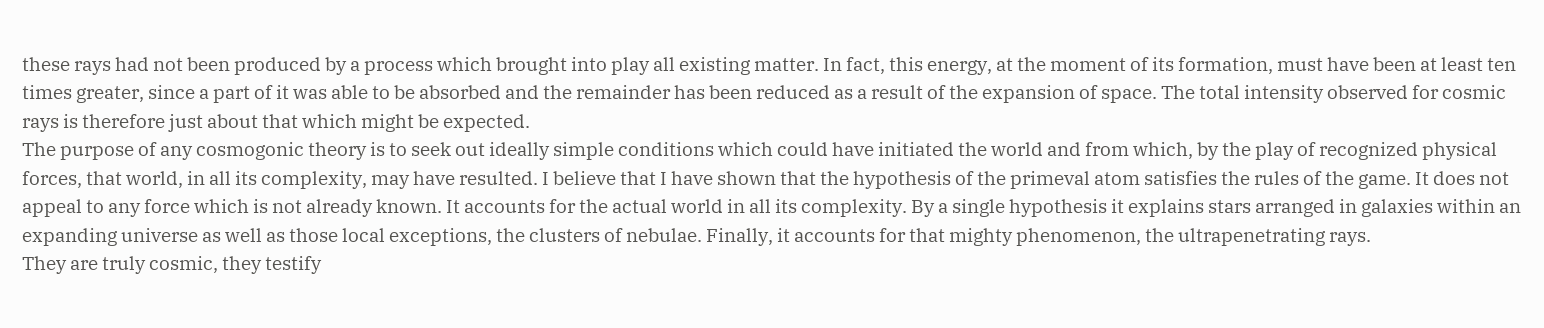these rays had not been produced by a process which brought into play all existing matter. In fact, this energy, at the moment of its formation, must have been at least ten times greater, since a part of it was able to be absorbed and the remainder has been reduced as a result of the expansion of space. The total intensity observed for cosmic rays is therefore just about that which might be expected.
The purpose of any cosmogonic theory is to seek out ideally simple conditions which could have initiated the world and from which, by the play of recognized physical forces, that world, in all its complexity, may have resulted. I believe that I have shown that the hypothesis of the primeval atom satisfies the rules of the game. It does not appeal to any force which is not already known. It accounts for the actual world in all its complexity. By a single hypothesis it explains stars arranged in galaxies within an expanding universe as well as those local exceptions, the clusters of nebulae. Finally, it accounts for that mighty phenomenon, the ultrapenetrating rays.
They are truly cosmic, they testify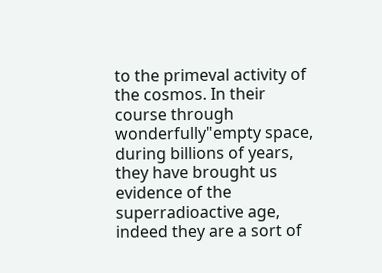to the primeval activity of the cosmos. In their course through wonderfully"empty space, during billions of years, they have brought us evidence of the superradioactive age, indeed they are a sort of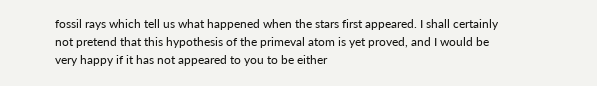fossil rays which tell us what happened when the stars first appeared. I shall certainly not pretend that this hypothesis of the primeval atom is yet proved, and I would be very happy if it has not appeared to you to be either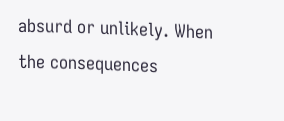absurd or unlikely. When the consequences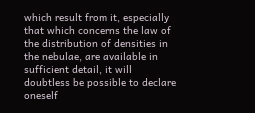which result from it, especially that which concerns the law of the distribution of densities in the nebulae, are available in sufficient detail, it will doubtless be possible to declare oneself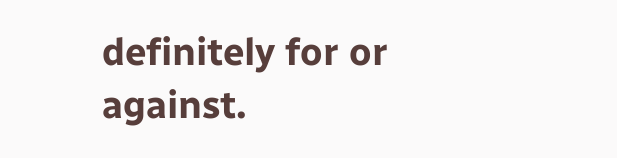definitely for or against.